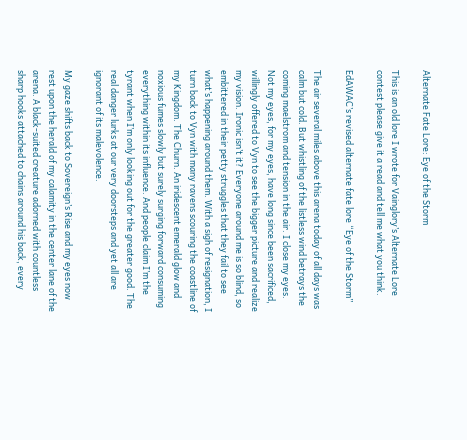Alternate Fate Lore: Eye of the Storm

This is an old lore I wrote for Vainglory’s Alternate Lore contest please give it a read and tell me what you think.

EdAWAC’s revised alternate fate lore “Eye of the Storm”

The air several miles above this arena today of all days was calm but cold. But whistling of the listless wind betrays the coming maelstrom and tension in the air. I close my eyes. Not my eyes, for my eyes, have long since been sacrificed, willingly offered to Vyn to see the bigger picture and realize my vision. Ironic isn’t it? Everyone around me is so blind, so embittered in their petty struggles that they fail to see what’s happening around them. With a sigh of resignation, I turn back to Vyn with many ravens scouring the coastline of my Kingdom. The Churn. An iridescent emerald glow and noxious fumes slowly but surely surging forward consuming everything within its influence. And people claim I’m the tyrant when I’m only looking out for the greater good. The real danger lurks at our very doorsteps and yet all are ignorant of its malevolence.

My gaze shifts back to Sovereign’s Rise and my eyes now rest upon the herald of my calamity in the center lane of the arena. A black-suited creature adorned with countless sharp hooks attached to chains around his back, every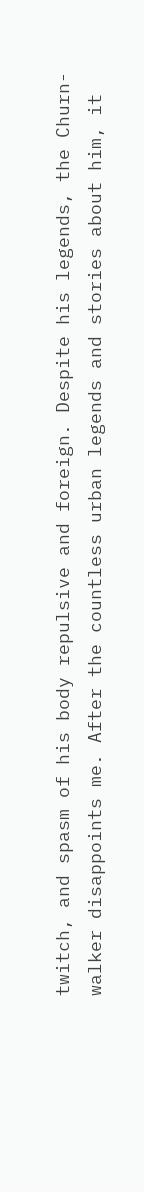twitch, and spasm of his body repulsive and foreign. Despite his legends, the Churn-walker disappoints me. After the countless urban legends and stories about him, it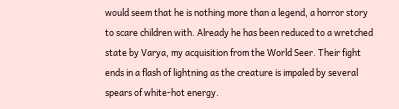would seem that he is nothing more than a legend, a horror story to scare children with. Already he has been reduced to a wretched state by Varya, my acquisition from the World Seer. Their fight ends in a flash of lightning as the creature is impaled by several spears of white-hot energy.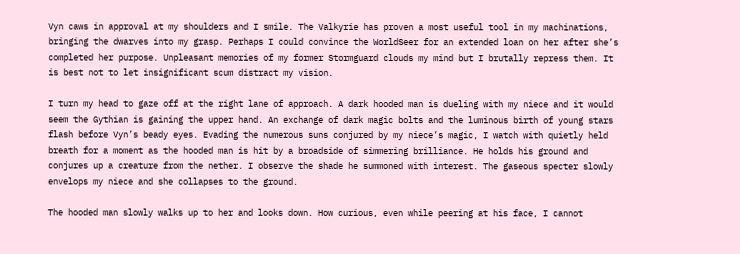Vyn caws in approval at my shoulders and I smile. The Valkyrie has proven a most useful tool in my machinations, bringing the dwarves into my grasp. Perhaps I could convince the WorldSeer for an extended loan on her after she’s completed her purpose. Unpleasant memories of my former Stormguard clouds my mind but I brutally repress them. It is best not to let insignificant scum distract my vision.

I turn my head to gaze off at the right lane of approach. A dark hooded man is dueling with my niece and it would seem the Gythian is gaining the upper hand. An exchange of dark magic bolts and the luminous birth of young stars flash before Vyn’s beady eyes. Evading the numerous suns conjured by my niece’s magic, I watch with quietly held breath for a moment as the hooded man is hit by a broadside of simmering brilliance. He holds his ground and conjures up a creature from the nether. I observe the shade he summoned with interest. The gaseous specter slowly envelops my niece and she collapses to the ground.

The hooded man slowly walks up to her and looks down. How curious, even while peering at his face, I cannot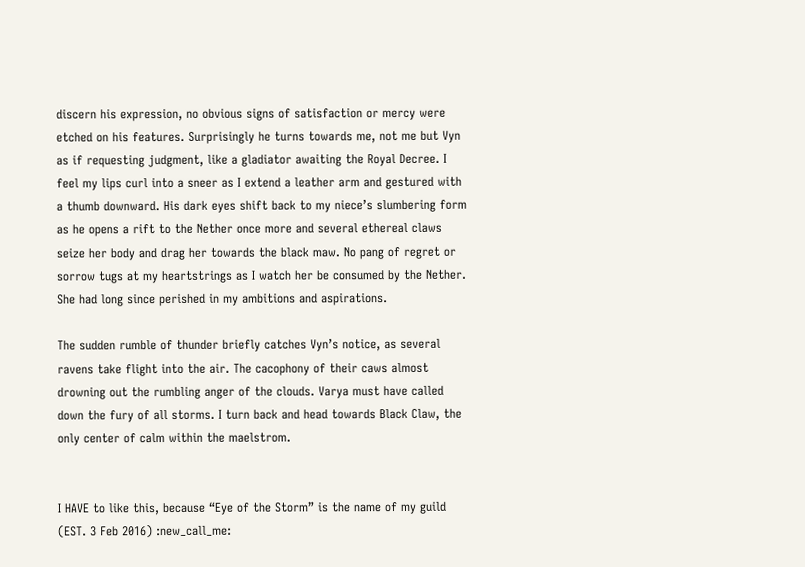discern his expression, no obvious signs of satisfaction or mercy were etched on his features. Surprisingly he turns towards me, not me but Vyn as if requesting judgment, like a gladiator awaiting the Royal Decree. I feel my lips curl into a sneer as I extend a leather arm and gestured with a thumb downward. His dark eyes shift back to my niece’s slumbering form as he opens a rift to the Nether once more and several ethereal claws seize her body and drag her towards the black maw. No pang of regret or sorrow tugs at my heartstrings as I watch her be consumed by the Nether. She had long since perished in my ambitions and aspirations.

The sudden rumble of thunder briefly catches Vyn’s notice, as several ravens take flight into the air. The cacophony of their caws almost drowning out the rumbling anger of the clouds. Varya must have called down the fury of all storms. I turn back and head towards Black Claw, the only center of calm within the maelstrom.


I HAVE to like this, because “Eye of the Storm” is the name of my guild (EST. 3 Feb 2016) :new_call_me: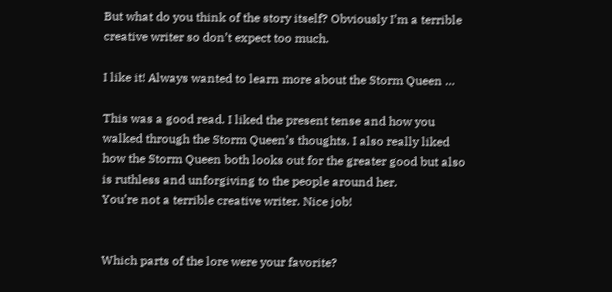But what do you think of the story itself? Obviously I’m a terrible creative writer so don’t expect too much.

I like it! Always wanted to learn more about the Storm Queen …

This was a good read. I liked the present tense and how you walked through the Storm Queen’s thoughts. I also really liked how the Storm Queen both looks out for the greater good but also is ruthless and unforgiving to the people around her.
You’re not a terrible creative writer. Nice job!


Which parts of the lore were your favorite?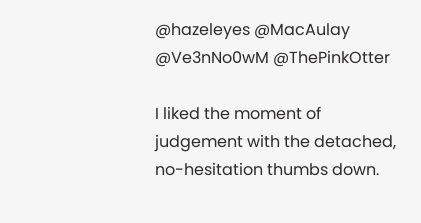@hazeleyes @MacAulay @Ve3nNo0wM @ThePinkOtter

I liked the moment of judgement with the detached, no-hesitation thumbs down.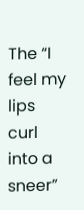The “I feel my lips curl into a sneer”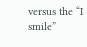versus the “I smile”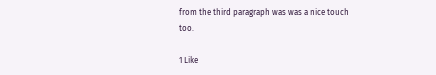from the third paragraph was was a nice touch too.

1 Like